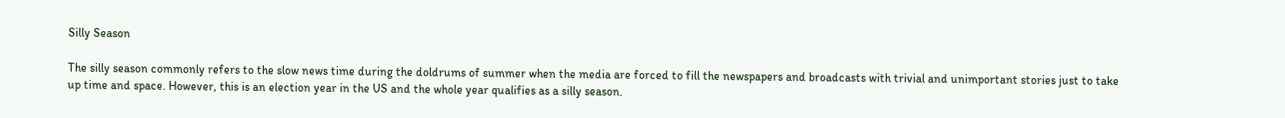Silly Season

The silly season commonly refers to the slow news time during the doldrums of summer when the media are forced to fill the newspapers and broadcasts with trivial and unimportant stories just to take up time and space. However, this is an election year in the US and the whole year qualifies as a silly season.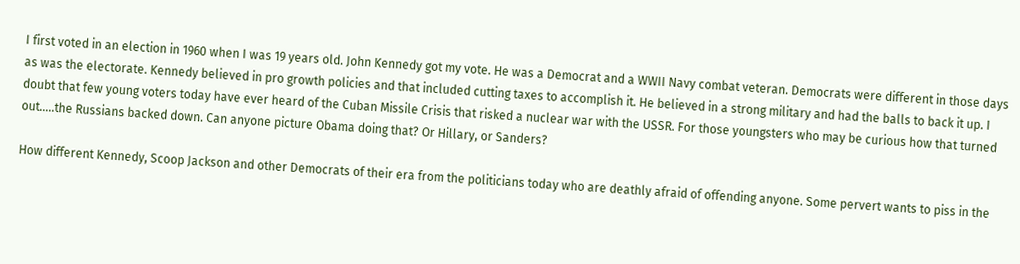I first voted in an election in 1960 when I was 19 years old. John Kennedy got my vote. He was a Democrat and a WWII Navy combat veteran. Democrats were different in those days as was the electorate. Kennedy believed in pro growth policies and that included cutting taxes to accomplish it. He believed in a strong military and had the balls to back it up. I doubt that few young voters today have ever heard of the Cuban Missile Crisis that risked a nuclear war with the USSR. For those youngsters who may be curious how that turned out…..the Russians backed down. Can anyone picture Obama doing that? Or Hillary, or Sanders?

How different Kennedy, Scoop Jackson and other Democrats of their era from the politicians today who are deathly afraid of offending anyone. Some pervert wants to piss in the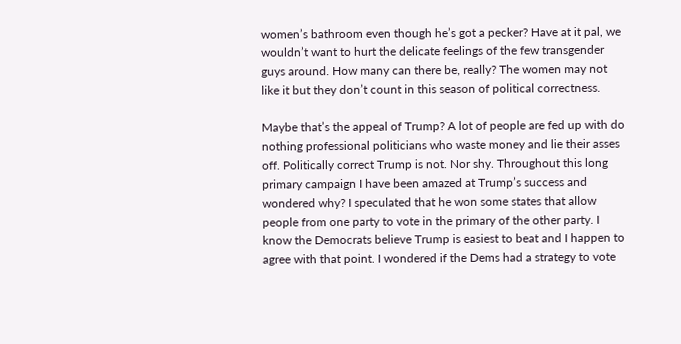women’s bathroom even though he’s got a pecker? Have at it pal, we wouldn’t want to hurt the delicate feelings of the few transgender guys around. How many can there be, really? The women may not like it but they don’t count in this season of political correctness.

Maybe that’s the appeal of Trump? A lot of people are fed up with do nothing professional politicians who waste money and lie their asses off. Politically correct Trump is not. Nor shy. Throughout this long primary campaign I have been amazed at Trump’s success and wondered why? I speculated that he won some states that allow people from one party to vote in the primary of the other party. I know the Democrats believe Trump is easiest to beat and I happen to agree with that point. I wondered if the Dems had a strategy to vote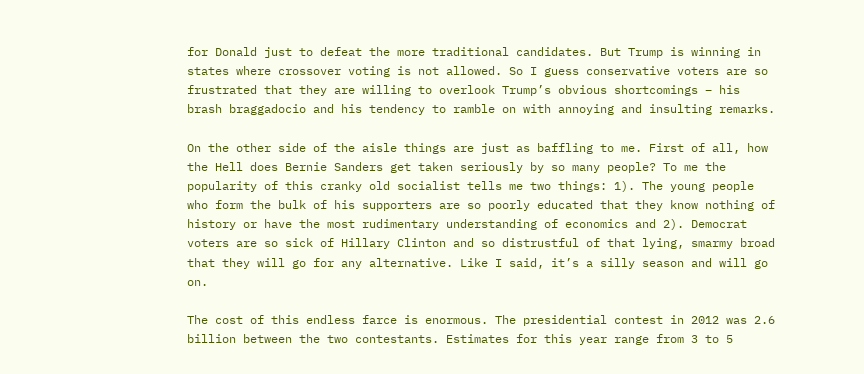for Donald just to defeat the more traditional candidates. But Trump is winning in states where crossover voting is not allowed. So I guess conservative voters are so frustrated that they are willing to overlook Trump’s obvious shortcomings – his brash braggadocio and his tendency to ramble on with annoying and insulting remarks.

On the other side of the aisle things are just as baffling to me. First of all, how the Hell does Bernie Sanders get taken seriously by so many people? To me the popularity of this cranky old socialist tells me two things: 1). The young people who form the bulk of his supporters are so poorly educated that they know nothing of history or have the most rudimentary understanding of economics and 2). Democrat voters are so sick of Hillary Clinton and so distrustful of that lying, smarmy broad that they will go for any alternative. Like I said, it’s a silly season and will go on.

The cost of this endless farce is enormous. The presidential contest in 2012 was 2.6 billion between the two contestants. Estimates for this year range from 3 to 5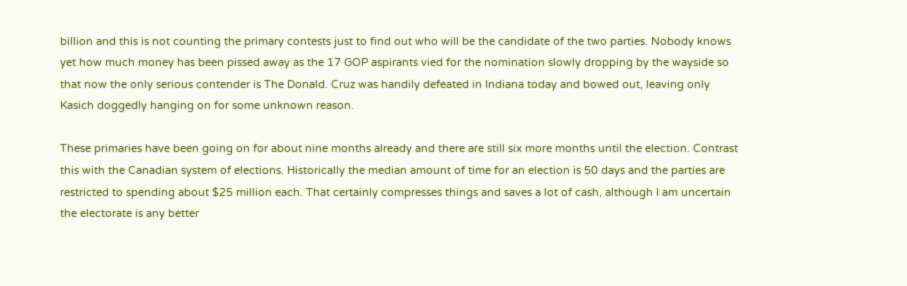billion and this is not counting the primary contests just to find out who will be the candidate of the two parties. Nobody knows yet how much money has been pissed away as the 17 GOP aspirants vied for the nomination slowly dropping by the wayside so that now the only serious contender is The Donald. Cruz was handily defeated in Indiana today and bowed out, leaving only Kasich doggedly hanging on for some unknown reason.

These primaries have been going on for about nine months already and there are still six more months until the election. Contrast this with the Canadian system of elections. Historically the median amount of time for an election is 50 days and the parties are restricted to spending about $25 million each. That certainly compresses things and saves a lot of cash, although I am uncertain the electorate is any better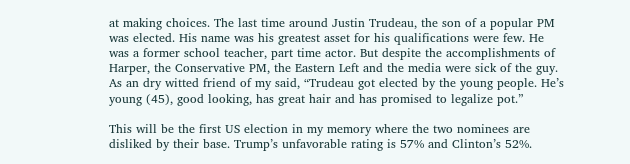at making choices. The last time around Justin Trudeau, the son of a popular PM was elected. His name was his greatest asset for his qualifications were few. He was a former school teacher, part time actor. But despite the accomplishments of Harper, the Conservative PM, the Eastern Left and the media were sick of the guy. As an dry witted friend of my said, “Trudeau got elected by the young people. He’s young (45), good looking, has great hair and has promised to legalize pot.”

This will be the first US election in my memory where the two nominees are disliked by their base. Trump’s unfavorable rating is 57% and Clinton’s 52%.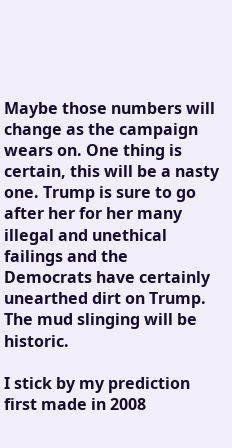Maybe those numbers will change as the campaign wears on. One thing is certain, this will be a nasty one. Trump is sure to go after her for her many illegal and unethical failings and the Democrats have certainly unearthed dirt on Trump.  The mud slinging will be historic.

I stick by my prediction first made in 2008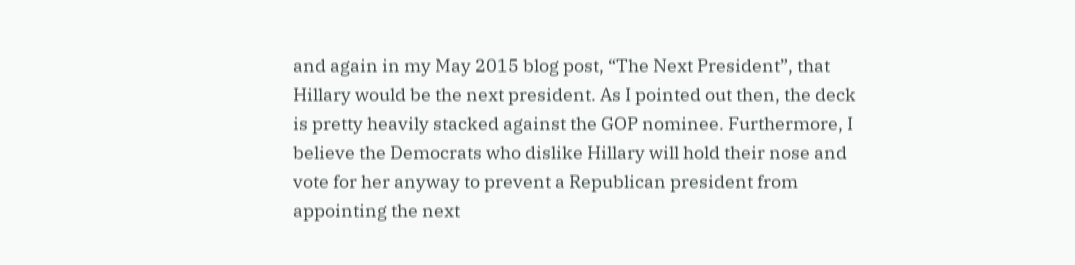and again in my May 2015 blog post, “The Next President”, that Hillary would be the next president. As I pointed out then, the deck is pretty heavily stacked against the GOP nominee. Furthermore, I believe the Democrats who dislike Hillary will hold their nose and vote for her anyway to prevent a Republican president from appointing the next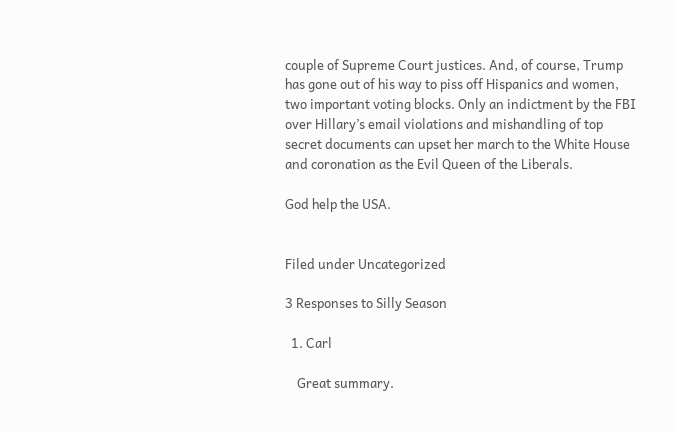couple of Supreme Court justices. And, of course, Trump has gone out of his way to piss off Hispanics and women, two important voting blocks. Only an indictment by the FBI over Hillary’s email violations and mishandling of top secret documents can upset her march to the White House and coronation as the Evil Queen of the Liberals.

God help the USA.


Filed under Uncategorized

3 Responses to Silly Season

  1. Carl

    Great summary.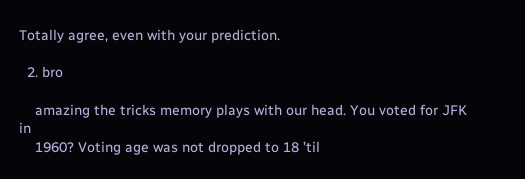Totally agree, even with your prediction.

  2. bro

    amazing the tricks memory plays with our head. You voted for JFK in
    1960? Voting age was not dropped to 18 ’til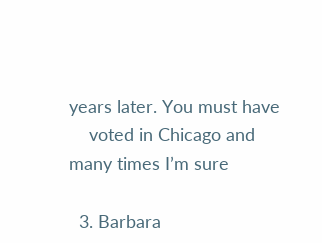years later. You must have
    voted in Chicago and many times I’m sure

  3. Barbara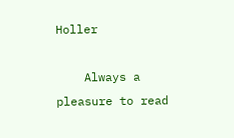Holler

    Always a pleasure to read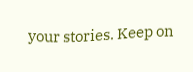your stories. Keep on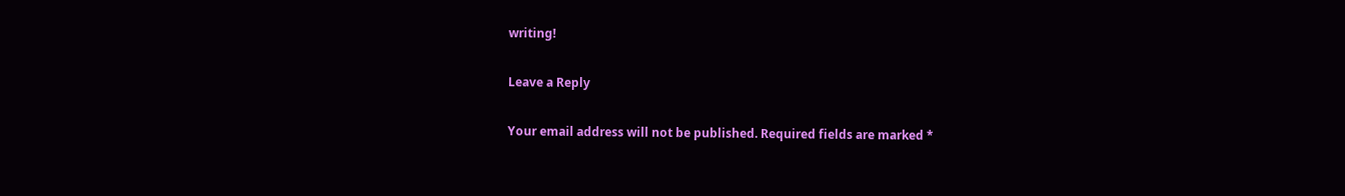writing!

Leave a Reply

Your email address will not be published. Required fields are marked *